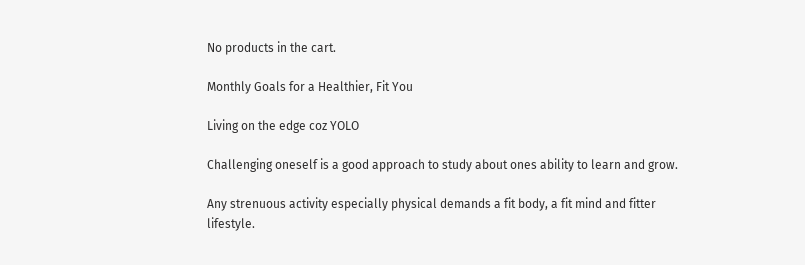No products in the cart.

Monthly Goals for a Healthier, Fit You

Living on the edge coz YOLO

Challenging oneself is a good approach to study about ones ability to learn and grow.

Any strenuous activity especially physical demands a fit body, a fit mind and fitter lifestyle.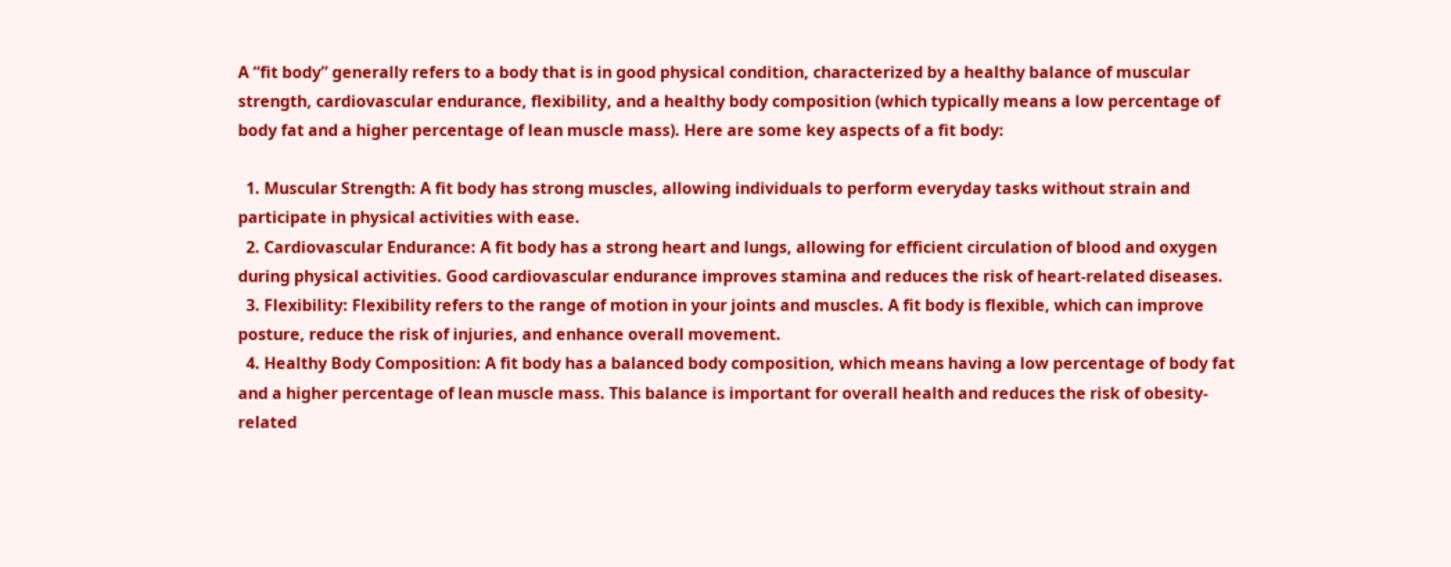A “fit body” generally refers to a body that is in good physical condition, characterized by a healthy balance of muscular strength, cardiovascular endurance, flexibility, and a healthy body composition (which typically means a low percentage of body fat and a higher percentage of lean muscle mass). Here are some key aspects of a fit body:

  1. Muscular Strength: A fit body has strong muscles, allowing individuals to perform everyday tasks without strain and participate in physical activities with ease.
  2. Cardiovascular Endurance: A fit body has a strong heart and lungs, allowing for efficient circulation of blood and oxygen during physical activities. Good cardiovascular endurance improves stamina and reduces the risk of heart-related diseases.
  3. Flexibility: Flexibility refers to the range of motion in your joints and muscles. A fit body is flexible, which can improve posture, reduce the risk of injuries, and enhance overall movement.
  4. Healthy Body Composition: A fit body has a balanced body composition, which means having a low percentage of body fat and a higher percentage of lean muscle mass. This balance is important for overall health and reduces the risk of obesity-related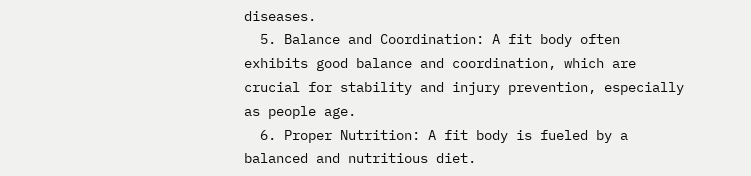diseases.
  5. Balance and Coordination: A fit body often exhibits good balance and coordination, which are crucial for stability and injury prevention, especially as people age.
  6. Proper Nutrition: A fit body is fueled by a balanced and nutritious diet.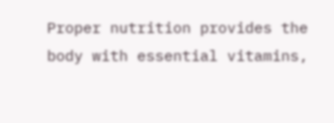Proper nutrition provides the body with essential vitamins,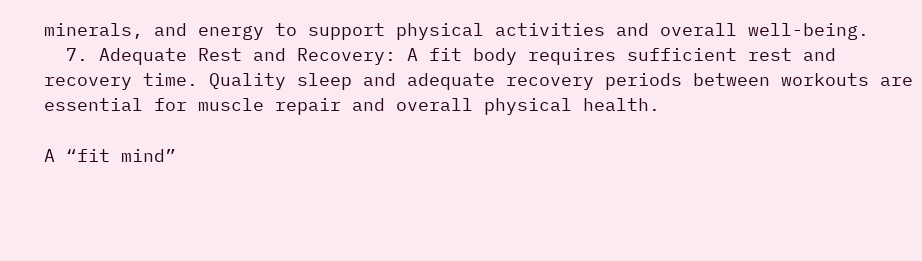minerals, and energy to support physical activities and overall well-being.
  7. Adequate Rest and Recovery: A fit body requires sufficient rest and recovery time. Quality sleep and adequate recovery periods between workouts are essential for muscle repair and overall physical health.

A “fit mind”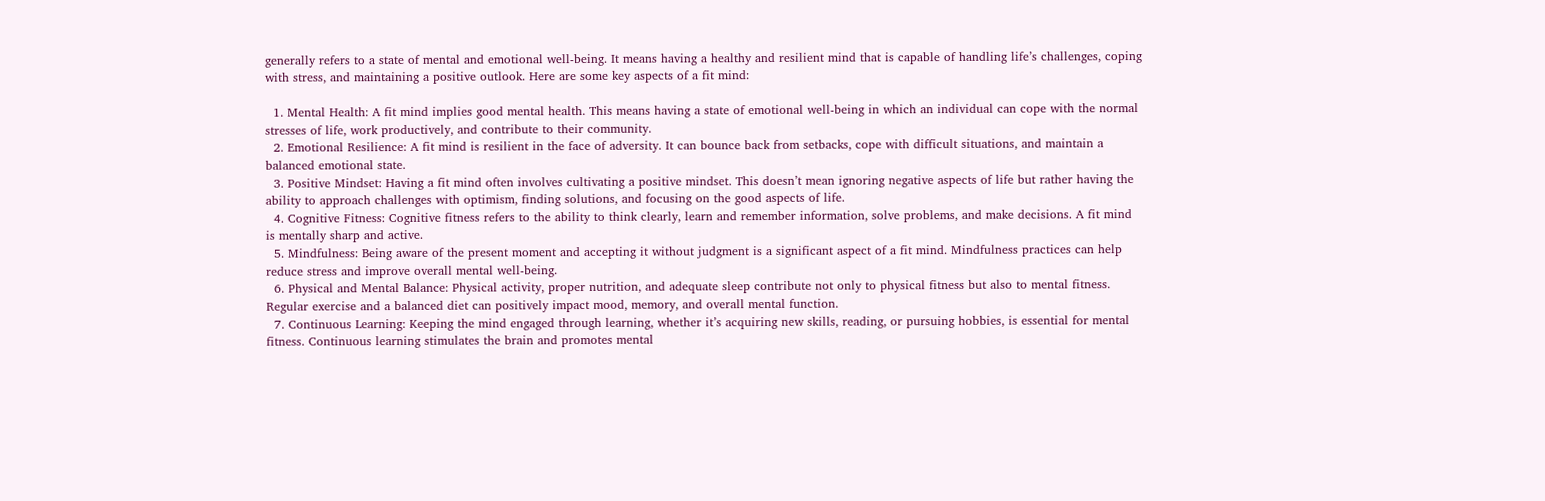generally refers to a state of mental and emotional well-being. It means having a healthy and resilient mind that is capable of handling life’s challenges, coping with stress, and maintaining a positive outlook. Here are some key aspects of a fit mind:

  1. Mental Health: A fit mind implies good mental health. This means having a state of emotional well-being in which an individual can cope with the normal stresses of life, work productively, and contribute to their community.
  2. Emotional Resilience: A fit mind is resilient in the face of adversity. It can bounce back from setbacks, cope with difficult situations, and maintain a balanced emotional state.
  3. Positive Mindset: Having a fit mind often involves cultivating a positive mindset. This doesn’t mean ignoring negative aspects of life but rather having the ability to approach challenges with optimism, finding solutions, and focusing on the good aspects of life.
  4. Cognitive Fitness: Cognitive fitness refers to the ability to think clearly, learn and remember information, solve problems, and make decisions. A fit mind is mentally sharp and active.
  5. Mindfulness: Being aware of the present moment and accepting it without judgment is a significant aspect of a fit mind. Mindfulness practices can help reduce stress and improve overall mental well-being.
  6. Physical and Mental Balance: Physical activity, proper nutrition, and adequate sleep contribute not only to physical fitness but also to mental fitness. Regular exercise and a balanced diet can positively impact mood, memory, and overall mental function.
  7. Continuous Learning: Keeping the mind engaged through learning, whether it’s acquiring new skills, reading, or pursuing hobbies, is essential for mental fitness. Continuous learning stimulates the brain and promotes mental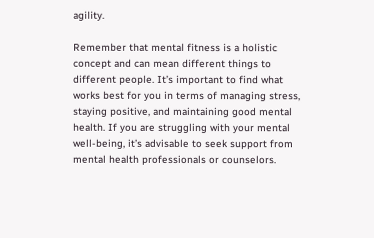agility.

Remember that mental fitness is a holistic concept and can mean different things to different people. It’s important to find what works best for you in terms of managing stress, staying positive, and maintaining good mental health. If you are struggling with your mental well-being, it’s advisable to seek support from mental health professionals or counselors.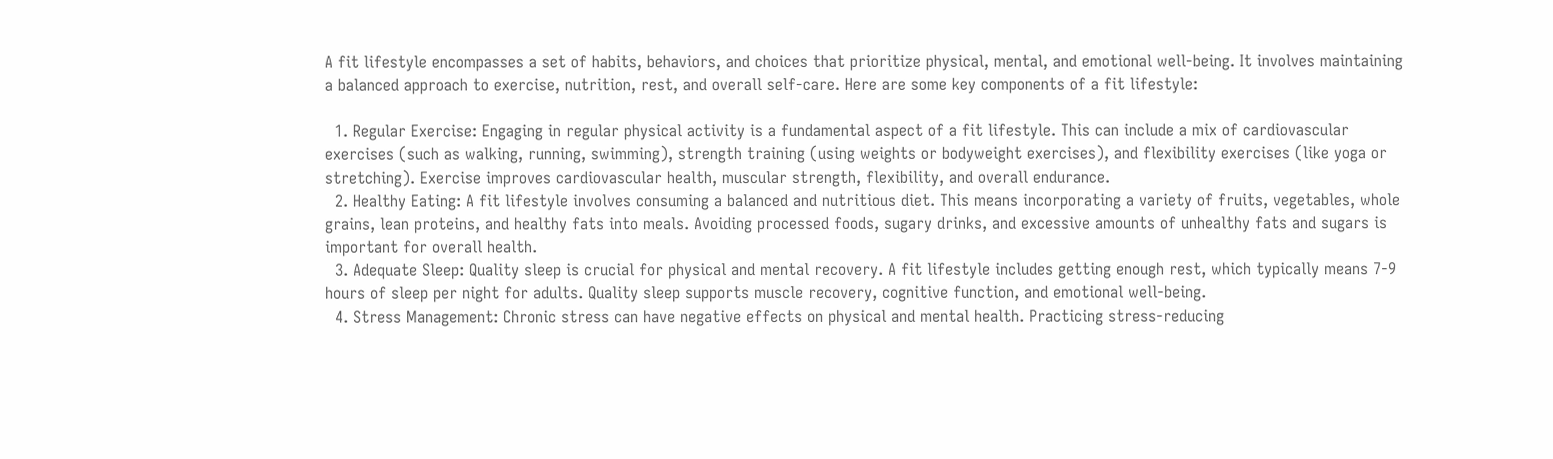A fit lifestyle encompasses a set of habits, behaviors, and choices that prioritize physical, mental, and emotional well-being. It involves maintaining a balanced approach to exercise, nutrition, rest, and overall self-care. Here are some key components of a fit lifestyle:

  1. Regular Exercise: Engaging in regular physical activity is a fundamental aspect of a fit lifestyle. This can include a mix of cardiovascular exercises (such as walking, running, swimming), strength training (using weights or bodyweight exercises), and flexibility exercises (like yoga or stretching). Exercise improves cardiovascular health, muscular strength, flexibility, and overall endurance.
  2. Healthy Eating: A fit lifestyle involves consuming a balanced and nutritious diet. This means incorporating a variety of fruits, vegetables, whole grains, lean proteins, and healthy fats into meals. Avoiding processed foods, sugary drinks, and excessive amounts of unhealthy fats and sugars is important for overall health.
  3. Adequate Sleep: Quality sleep is crucial for physical and mental recovery. A fit lifestyle includes getting enough rest, which typically means 7-9 hours of sleep per night for adults. Quality sleep supports muscle recovery, cognitive function, and emotional well-being.
  4. Stress Management: Chronic stress can have negative effects on physical and mental health. Practicing stress-reducing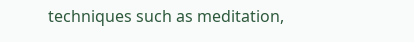techniques such as meditation,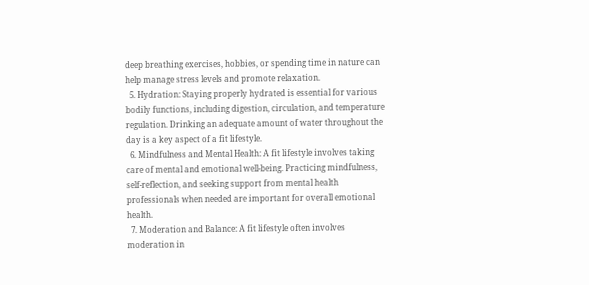deep breathing exercises, hobbies, or spending time in nature can help manage stress levels and promote relaxation.
  5. Hydration: Staying properly hydrated is essential for various bodily functions, including digestion, circulation, and temperature regulation. Drinking an adequate amount of water throughout the day is a key aspect of a fit lifestyle.
  6. Mindfulness and Mental Health: A fit lifestyle involves taking care of mental and emotional well-being. Practicing mindfulness, self-reflection, and seeking support from mental health professionals when needed are important for overall emotional health.
  7. Moderation and Balance: A fit lifestyle often involves moderation in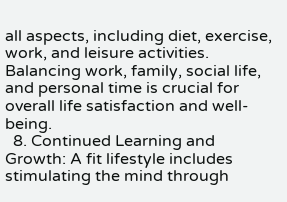all aspects, including diet, exercise, work, and leisure activities. Balancing work, family, social life, and personal time is crucial for overall life satisfaction and well-being.
  8. Continued Learning and Growth: A fit lifestyle includes stimulating the mind through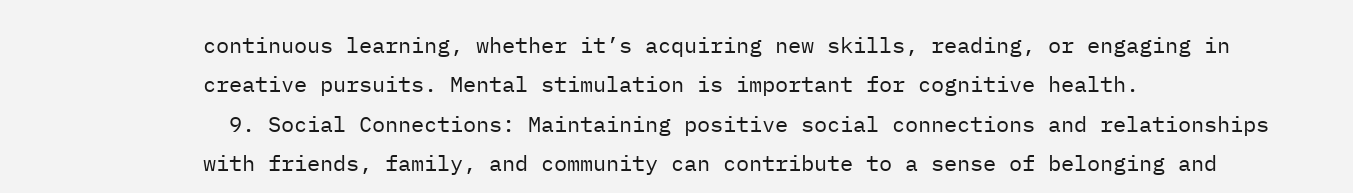continuous learning, whether it’s acquiring new skills, reading, or engaging in creative pursuits. Mental stimulation is important for cognitive health.
  9. Social Connections: Maintaining positive social connections and relationships with friends, family, and community can contribute to a sense of belonging and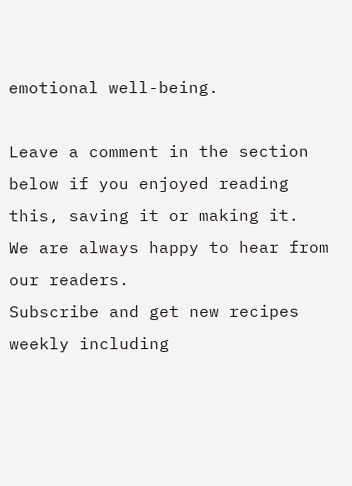emotional well-being.

Leave a comment in the section below if you enjoyed reading this, saving it or making it.
We are always happy to hear from our readers.
Subscribe and get new recipes weekly including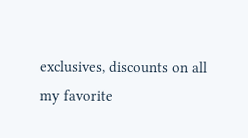exclusives, discounts on all my favorite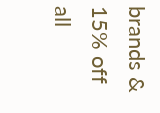brands & 15% off all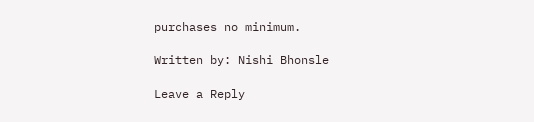purchases no minimum.

Written by: Nishi Bhonsle

Leave a Reply